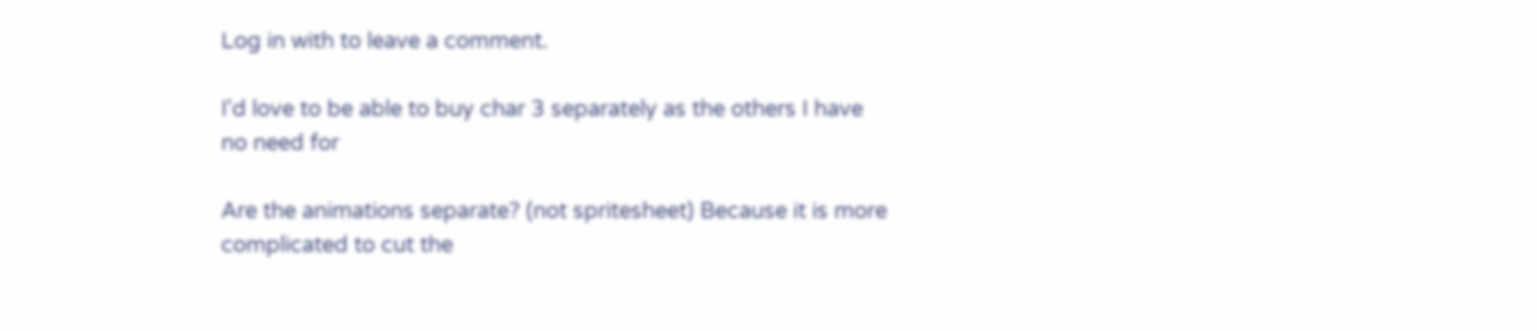Log in with to leave a comment.

I'd love to be able to buy char 3 separately as the others I have no need for

Are the animations separate? (not spritesheet) Because it is more complicated to cut the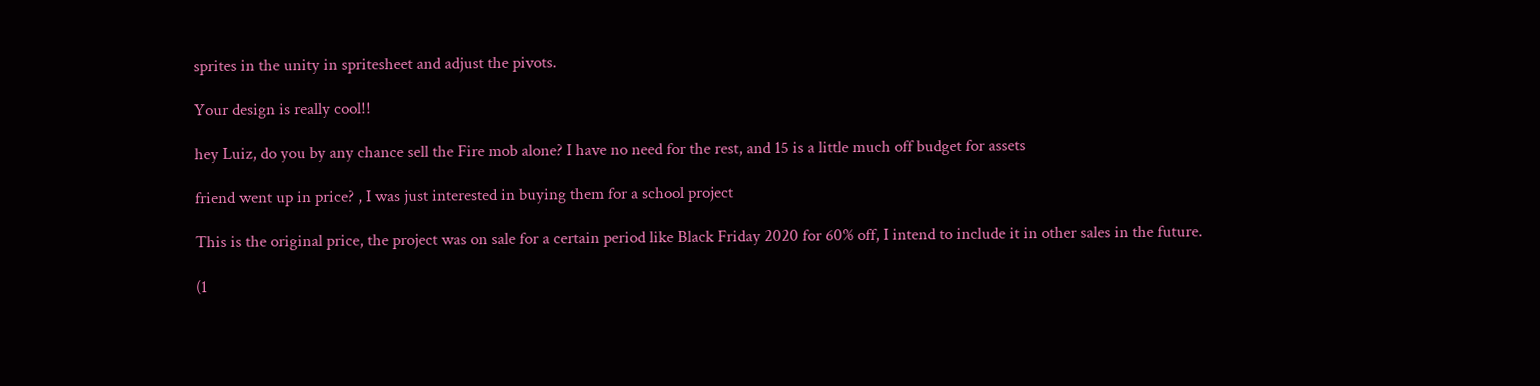sprites in the unity in spritesheet and adjust the pivots.

Your design is really cool!!

hey Luiz, do you by any chance sell the Fire mob alone? I have no need for the rest, and 15 is a little much off budget for assets

friend went up in price? , I was just interested in buying them for a school project

This is the original price, the project was on sale for a certain period like Black Friday 2020 for 60% off, I intend to include it in other sales in the future.

(1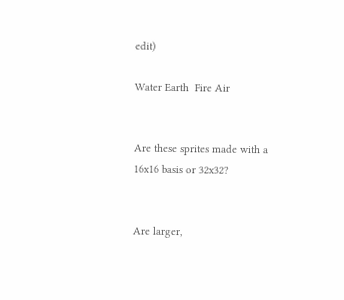edit)

Water Earth  Fire Air


Are these sprites made with a 16x16 basis or 32x32?


Are larger,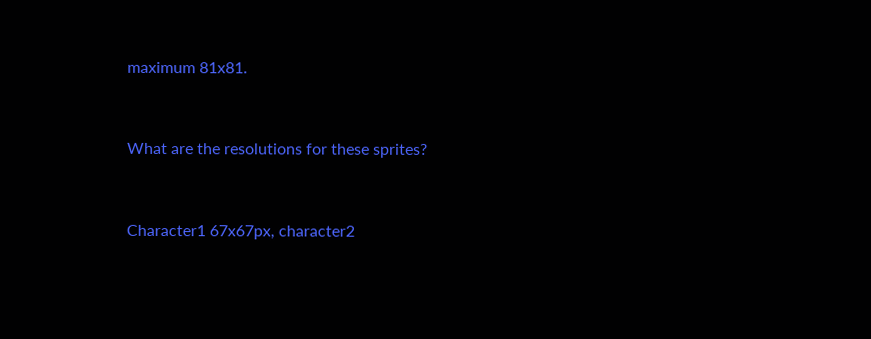maximum 81x81.


What are the resolutions for these sprites?


Character1 67x67px, character2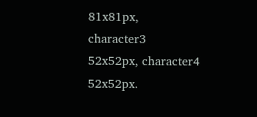81x81px,  character3  52x52px, character4 52x52px.